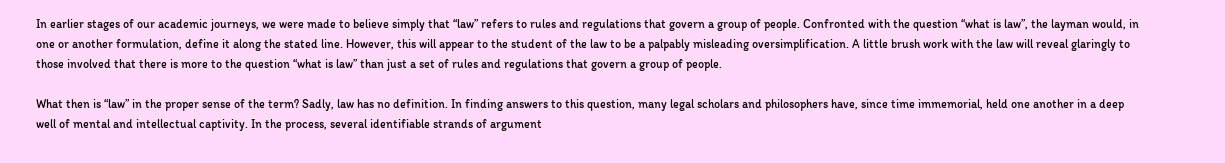In earlier stages of our academic journeys, we were made to believe simply that “law” refers to rules and regulations that govern a group of people. Confronted with the question “what is law”, the layman would, in one or another formulation, define it along the stated line. However, this will appear to the student of the law to be a palpably misleading oversimplification. A little brush work with the law will reveal glaringly to those involved that there is more to the question “what is law” than just a set of rules and regulations that govern a group of people.

What then is “law” in the proper sense of the term? Sadly, law has no definition. In finding answers to this question, many legal scholars and philosophers have, since time immemorial, held one another in a deep well of mental and intellectual captivity. In the process, several identifiable strands of argument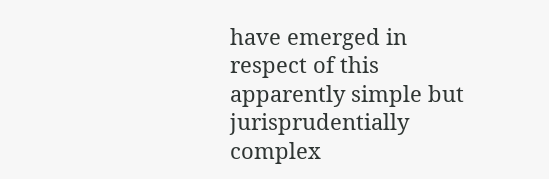have emerged in respect of this apparently simple but jurisprudentially complex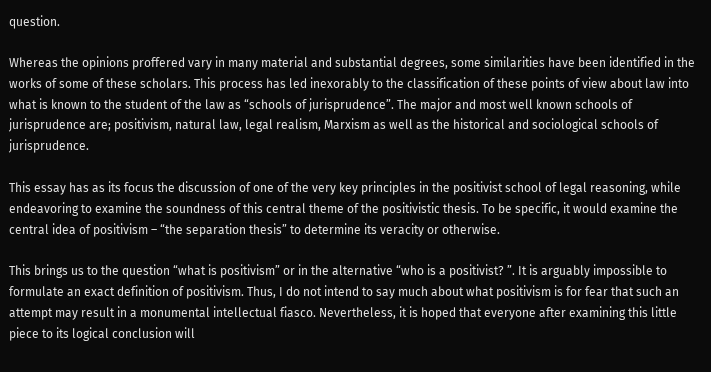question.

Whereas the opinions proffered vary in many material and substantial degrees, some similarities have been identified in the works of some of these scholars. This process has led inexorably to the classification of these points of view about law into what is known to the student of the law as “schools of jurisprudence”. The major and most well known schools of jurisprudence are; positivism, natural law, legal realism, Marxism as well as the historical and sociological schools of jurisprudence.

This essay has as its focus the discussion of one of the very key principles in the positivist school of legal reasoning, while endeavoring to examine the soundness of this central theme of the positivistic thesis. To be specific, it would examine the central idea of positivism – “the separation thesis” to determine its veracity or otherwise.

This brings us to the question “what is positivism” or in the alternative “who is a positivist? ”. It is arguably impossible to formulate an exact definition of positivism. Thus, I do not intend to say much about what positivism is for fear that such an attempt may result in a monumental intellectual fiasco. Nevertheless, it is hoped that everyone after examining this little piece to its logical conclusion will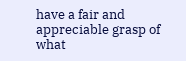have a fair and appreciable grasp of what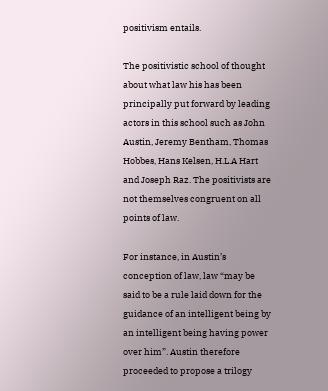positivism entails.

The positivistic school of thought about what law his has been principally put forward by leading actors in this school such as John Austin, Jeremy Bentham, Thomas Hobbes, Hans Kelsen, H.L.A Hart and Joseph Raz. The positivists are not themselves congruent on all points of law.

For instance, in Austin’s conception of law, law “may be said to be a rule laid down for the guidance of an intelligent being by an intelligent being having power over him”. Austin therefore proceeded to propose a trilogy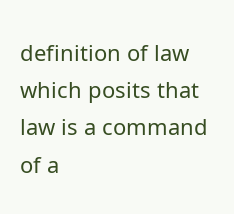definition of law which posits that law is a command of a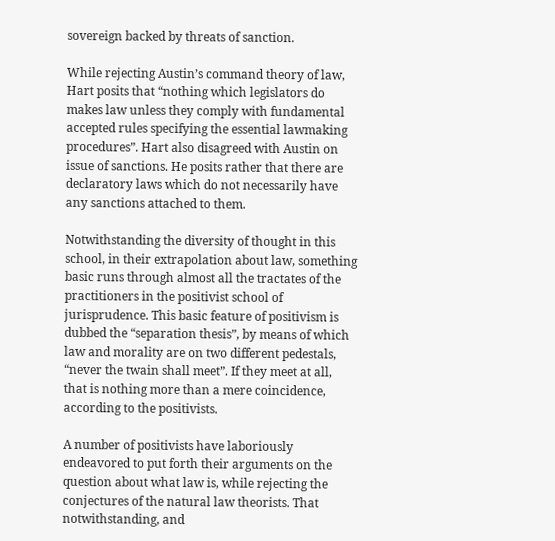sovereign backed by threats of sanction.

While rejecting Austin’s command theory of law, Hart posits that “nothing which legislators do makes law unless they comply with fundamental accepted rules specifying the essential lawmaking procedures”. Hart also disagreed with Austin on issue of sanctions. He posits rather that there are declaratory laws which do not necessarily have any sanctions attached to them.

Notwithstanding the diversity of thought in this school, in their extrapolation about law, something basic runs through almost all the tractates of the practitioners in the positivist school of jurisprudence. This basic feature of positivism is dubbed the “separation thesis”, by means of which law and morality are on two different pedestals, “never the twain shall meet”. If they meet at all, that is nothing more than a mere coincidence, according to the positivists.

A number of positivists have laboriously endeavored to put forth their arguments on the question about what law is, while rejecting the conjectures of the natural law theorists. That notwithstanding, and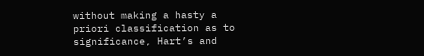without making a hasty a priori classification as to significance, Hart’s and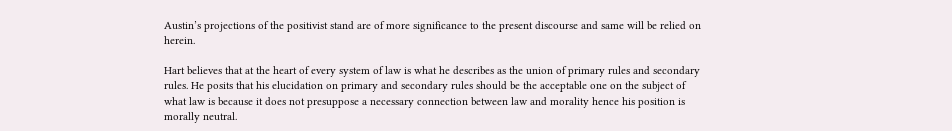Austin’s projections of the positivist stand are of more significance to the present discourse and same will be relied on herein.

Hart believes that at the heart of every system of law is what he describes as the union of primary rules and secondary rules. He posits that his elucidation on primary and secondary rules should be the acceptable one on the subject of what law is because it does not presuppose a necessary connection between law and morality hence his position is morally neutral.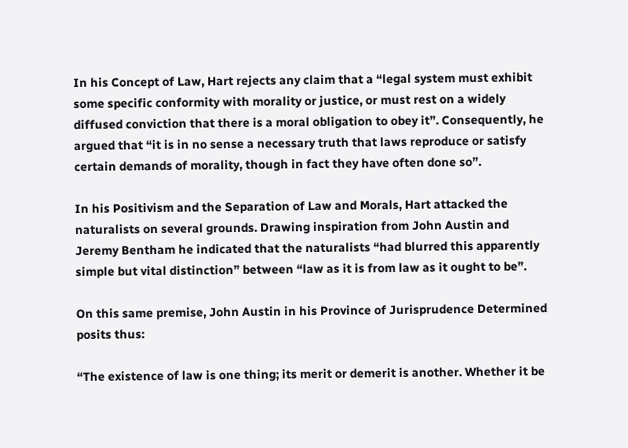In his Concept of Law, Hart rejects any claim that a “legal system must exhibit some specific conformity with morality or justice, or must rest on a widely diffused conviction that there is a moral obligation to obey it”. Consequently, he argued that “it is in no sense a necessary truth that laws reproduce or satisfy certain demands of morality, though in fact they have often done so”.

In his Positivism and the Separation of Law and Morals, Hart attacked the naturalists on several grounds. Drawing inspiration from John Austin and Jeremy Bentham he indicated that the naturalists “had blurred this apparently simple but vital distinction” between “law as it is from law as it ought to be”.

On this same premise, John Austin in his Province of Jurisprudence Determined posits thus:

“The existence of law is one thing; its merit or demerit is another. Whether it be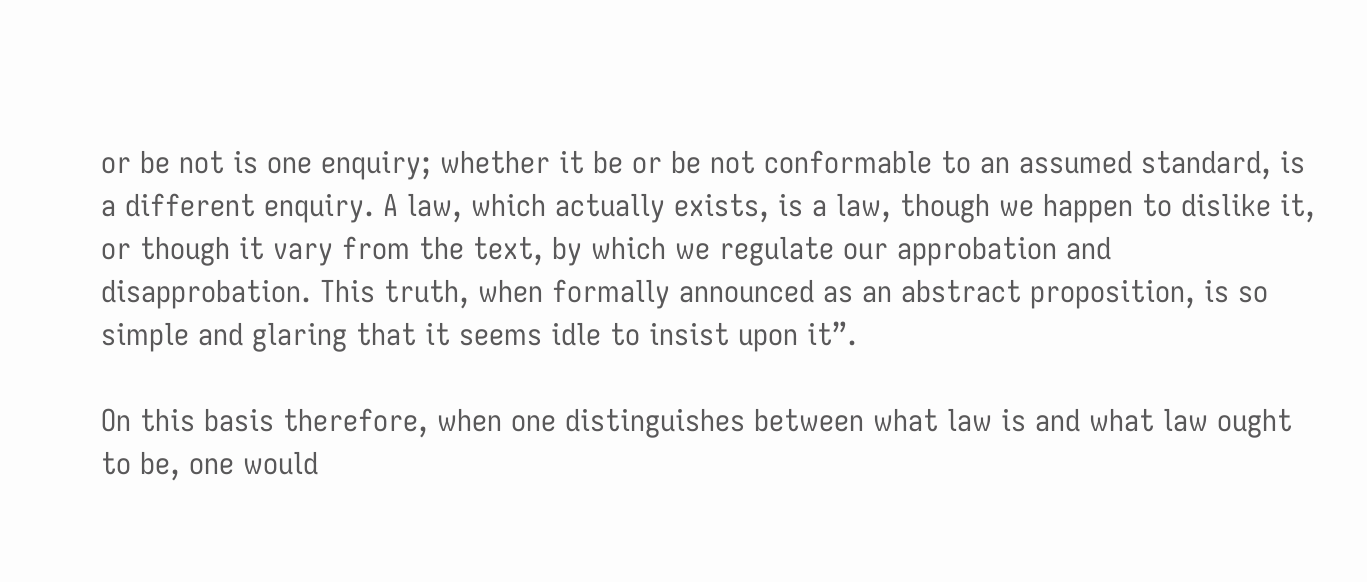or be not is one enquiry; whether it be or be not conformable to an assumed standard, is a different enquiry. A law, which actually exists, is a law, though we happen to dislike it, or though it vary from the text, by which we regulate our approbation and disapprobation. This truth, when formally announced as an abstract proposition, is so simple and glaring that it seems idle to insist upon it”.

On this basis therefore, when one distinguishes between what law is and what law ought to be, one would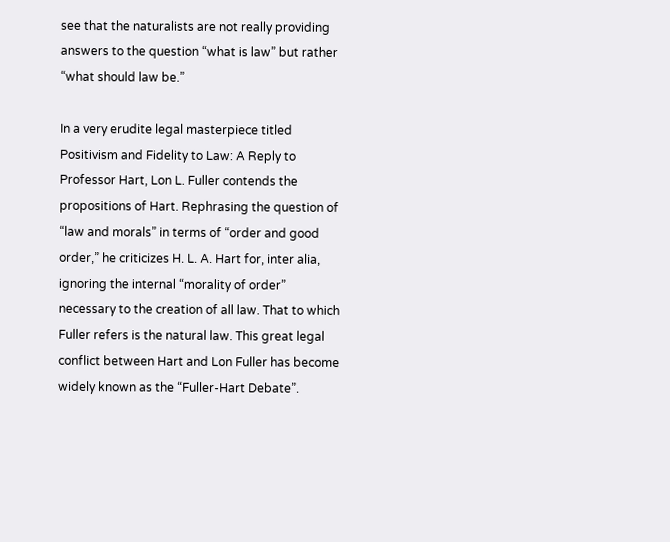see that the naturalists are not really providing answers to the question “what is law” but rather “what should law be.”

In a very erudite legal masterpiece titled Positivism and Fidelity to Law: A Reply to Professor Hart, Lon L. Fuller contends the propositions of Hart. Rephrasing the question of “law and morals” in terms of “order and good order,” he criticizes H. L. A. Hart for, inter alia, ignoring the internal “morality of order” necessary to the creation of all law. That to which Fuller refers is the natural law. This great legal conflict between Hart and Lon Fuller has become widely known as the “Fuller-Hart Debate”.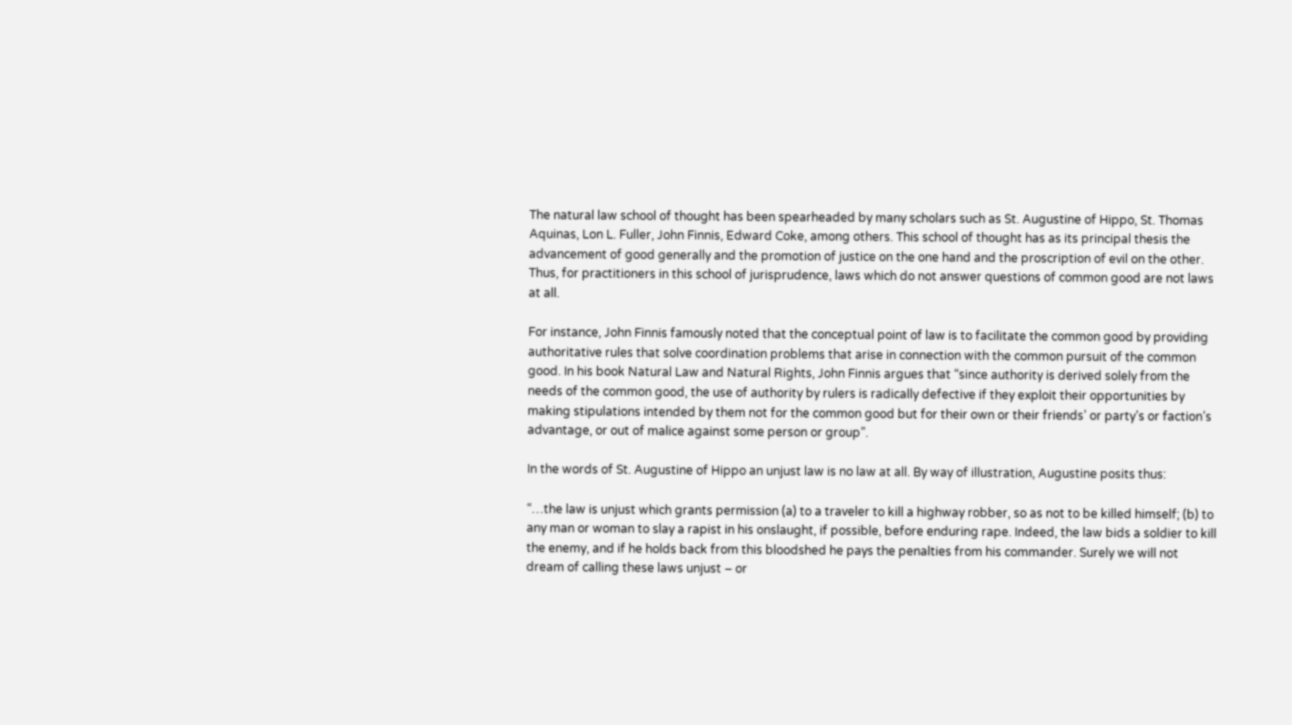The natural law school of thought has been spearheaded by many scholars such as St. Augustine of Hippo, St. Thomas Aquinas, Lon L. Fuller, John Finnis, Edward Coke, among others. This school of thought has as its principal thesis the advancement of good generally and the promotion of justice on the one hand and the proscription of evil on the other. Thus, for practitioners in this school of jurisprudence, laws which do not answer questions of common good are not laws at all.

For instance, John Finnis famously noted that the conceptual point of law is to facilitate the common good by providing authoritative rules that solve coordination problems that arise in connection with the common pursuit of the common good. In his book Natural Law and Natural Rights, John Finnis argues that “since authority is derived solely from the needs of the common good, the use of authority by rulers is radically defective if they exploit their opportunities by making stipulations intended by them not for the common good but for their own or their friends’ or party’s or faction’s advantage, or out of malice against some person or group”.

In the words of St. Augustine of Hippo an unjust law is no law at all. By way of illustration, Augustine posits thus:

“…the law is unjust which grants permission (a) to a traveler to kill a highway robber, so as not to be killed himself; (b) to any man or woman to slay a rapist in his onslaught, if possible, before enduring rape. Indeed, the law bids a soldier to kill the enemy, and if he holds back from this bloodshed he pays the penalties from his commander. Surely we will not dream of calling these laws unjust – or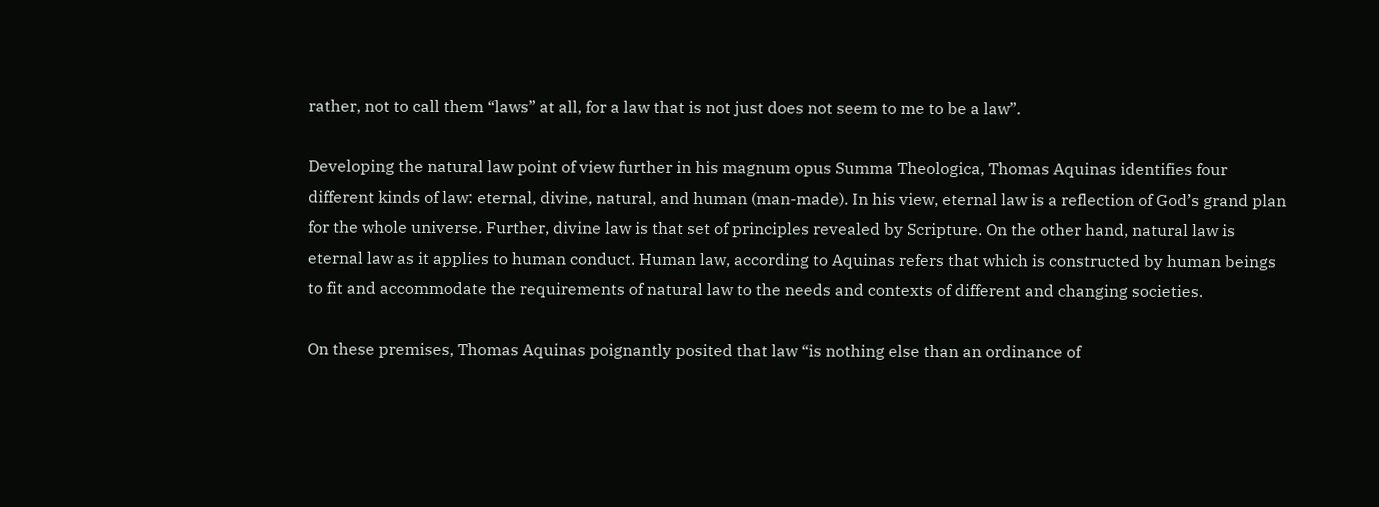rather, not to call them “laws” at all, for a law that is not just does not seem to me to be a law”.

Developing the natural law point of view further in his magnum opus Summa Theologica, Thomas Aquinas identifies four different kinds of law: eternal, divine, natural, and human (man-made). In his view, eternal law is a reflection of God’s grand plan for the whole universe. Further, divine law is that set of principles revealed by Scripture. On the other hand, natural law is eternal law as it applies to human conduct. Human law, according to Aquinas refers that which is constructed by human beings to fit and accommodate the requirements of natural law to the needs and contexts of different and changing societies.

On these premises, Thomas Aquinas poignantly posited that law “is nothing else than an ordinance of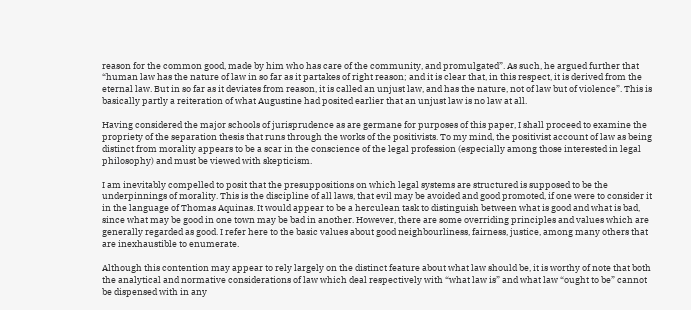reason for the common good, made by him who has care of the community, and promulgated”. As such, he argued further that “human law has the nature of law in so far as it partakes of right reason; and it is clear that, in this respect, it is derived from the eternal law. But in so far as it deviates from reason, it is called an unjust law, and has the nature, not of law but of violence”. This is basically partly a reiteration of what Augustine had posited earlier that an unjust law is no law at all.

Having considered the major schools of jurisprudence as are germane for purposes of this paper, I shall proceed to examine the propriety of the separation thesis that runs through the works of the positivists. To my mind, the positivist account of law as being distinct from morality appears to be a scar in the conscience of the legal profession (especially among those interested in legal philosophy) and must be viewed with skepticism.

I am inevitably compelled to posit that the presuppositions on which legal systems are structured is supposed to be the underpinnings of morality. This is the discipline of all laws, that evil may be avoided and good promoted, if one were to consider it in the language of Thomas Aquinas. It would appear to be a herculean task to distinguish between what is good and what is bad, since what may be good in one town may be bad in another. However, there are some overriding principles and values which are generally regarded as good. I refer here to the basic values about good neighbourliness, fairness, justice, among many others that are inexhaustible to enumerate.

Although this contention may appear to rely largely on the distinct feature about what law should be, it is worthy of note that both the analytical and normative considerations of law which deal respectively with “what law is” and what law “ought to be” cannot be dispensed with in any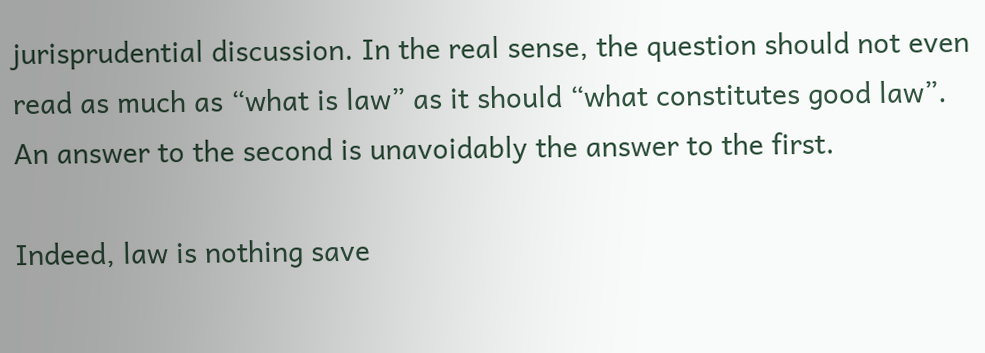jurisprudential discussion. In the real sense, the question should not even read as much as “what is law” as it should “what constitutes good law”. An answer to the second is unavoidably the answer to the first.

Indeed, law is nothing save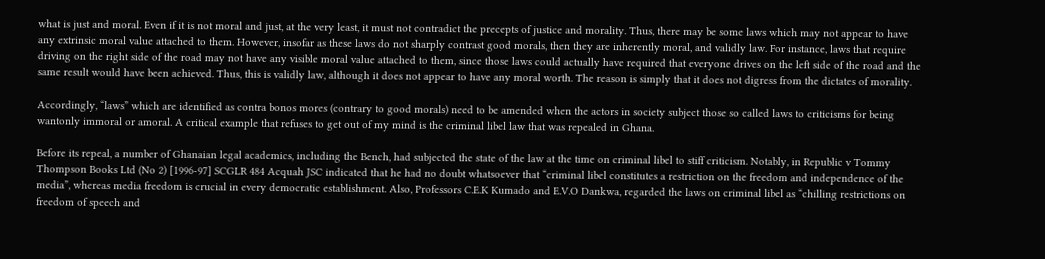what is just and moral. Even if it is not moral and just, at the very least, it must not contradict the precepts of justice and morality. Thus, there may be some laws which may not appear to have any extrinsic moral value attached to them. However, insofar as these laws do not sharply contrast good morals, then they are inherently moral, and validly law. For instance, laws that require driving on the right side of the road may not have any visible moral value attached to them, since those laws could actually have required that everyone drives on the left side of the road and the same result would have been achieved. Thus, this is validly law, although it does not appear to have any moral worth. The reason is simply that it does not digress from the dictates of morality.

Accordingly, “laws” which are identified as contra bonos mores (contrary to good morals) need to be amended when the actors in society subject those so called laws to criticisms for being wantonly immoral or amoral. A critical example that refuses to get out of my mind is the criminal libel law that was repealed in Ghana.

Before its repeal, a number of Ghanaian legal academics, including the Bench, had subjected the state of the law at the time on criminal libel to stiff criticism. Notably, in Republic v Tommy Thompson Books Ltd (No 2) [1996-97] SCGLR 484 Acquah JSC indicated that he had no doubt whatsoever that “criminal libel constitutes a restriction on the freedom and independence of the media”, whereas media freedom is crucial in every democratic establishment. Also, Professors C.E.K Kumado and E.V.O Dankwa, regarded the laws on criminal libel as “chilling restrictions on freedom of speech and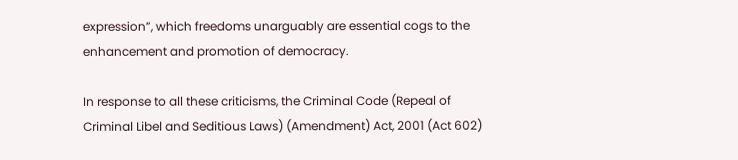expression”, which freedoms unarguably are essential cogs to the enhancement and promotion of democracy.

In response to all these criticisms, the Criminal Code (Repeal of Criminal Libel and Seditious Laws) (Amendment) Act, 2001 (Act 602)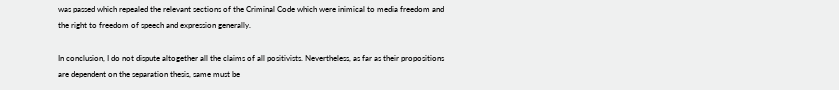was passed which repealed the relevant sections of the Criminal Code which were inimical to media freedom and the right to freedom of speech and expression generally.

In conclusion, I do not dispute altogether all the claims of all positivists. Nevertheless, as far as their propositions are dependent on the separation thesis, same must be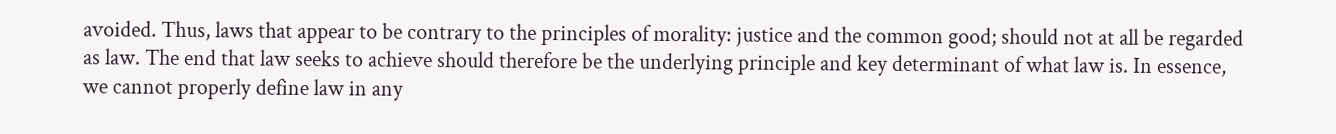avoided. Thus, laws that appear to be contrary to the principles of morality: justice and the common good; should not at all be regarded as law. The end that law seeks to achieve should therefore be the underlying principle and key determinant of what law is. In essence, we cannot properly define law in any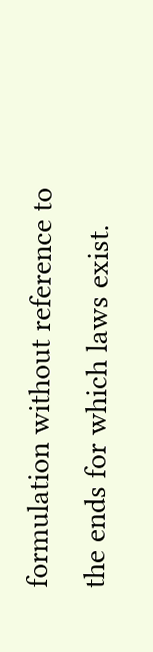formulation without reference to the ends for which laws exist.